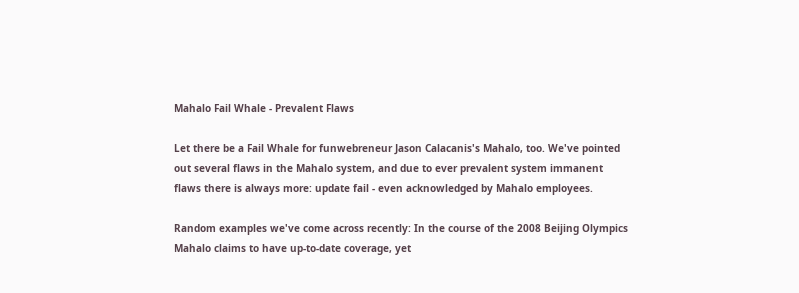Mahalo Fail Whale - Prevalent Flaws

Let there be a Fail Whale for funwebreneur Jason Calacanis's Mahalo, too. We've pointed out several flaws in the Mahalo system, and due to ever prevalent system immanent flaws there is always more: update fail - even acknowledged by Mahalo employees.

Random examples we've come across recently: In the course of the 2008 Beijing Olympics Mahalo claims to have up-to-date coverage, yet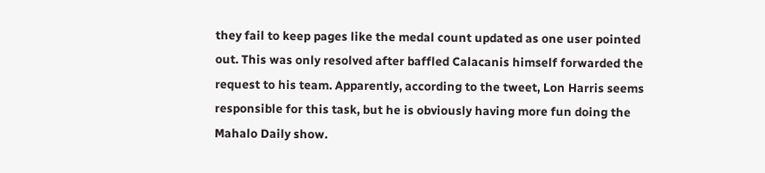they fail to keep pages like the medal count updated as one user pointed out. This was only resolved after baffled Calacanis himself forwarded the request to his team. Apparently, according to the tweet, Lon Harris seems responsible for this task, but he is obviously having more fun doing the Mahalo Daily show.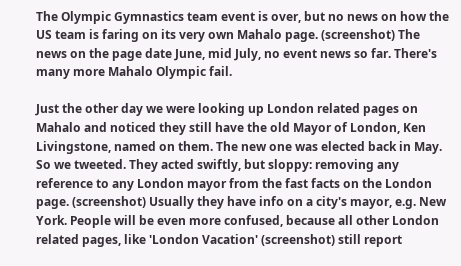The Olympic Gymnastics team event is over, but no news on how the US team is faring on its very own Mahalo page. (screenshot) The news on the page date June, mid July, no event news so far. There's many more Mahalo Olympic fail.

Just the other day we were looking up London related pages on Mahalo and noticed they still have the old Mayor of London, Ken Livingstone, named on them. The new one was elected back in May. So we tweeted. They acted swiftly, but sloppy: removing any reference to any London mayor from the fast facts on the London page. (screenshot) Usually they have info on a city's mayor, e.g. New York. People will be even more confused, because all other London related pages, like 'London Vacation' (screenshot) still report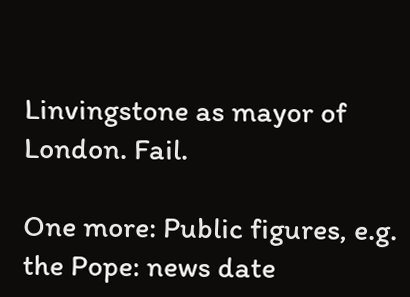Linvingstone as mayor of London. Fail.

One more: Public figures, e.g. the Pope: news date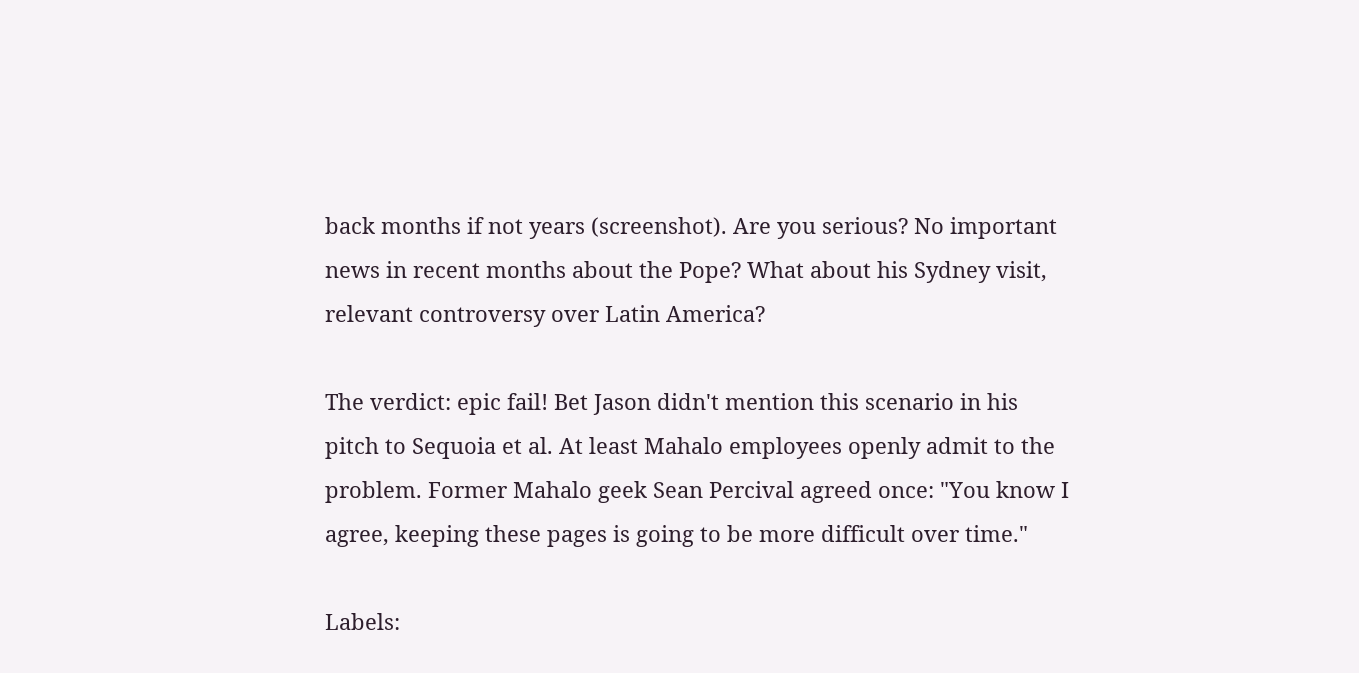back months if not years (screenshot). Are you serious? No important news in recent months about the Pope? What about his Sydney visit, relevant controversy over Latin America?

The verdict: epic fail! Bet Jason didn't mention this scenario in his pitch to Sequoia et al. At least Mahalo employees openly admit to the problem. Former Mahalo geek Sean Percival agreed once: "You know I agree, keeping these pages is going to be more difficult over time."

Labels: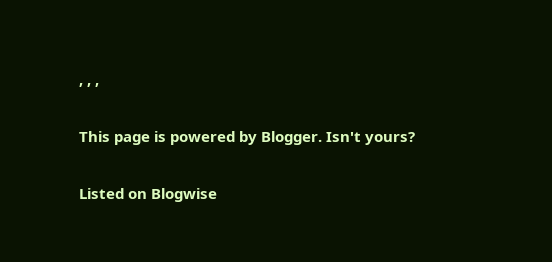, , ,

This page is powered by Blogger. Isn't yours?

Listed on Blogwise